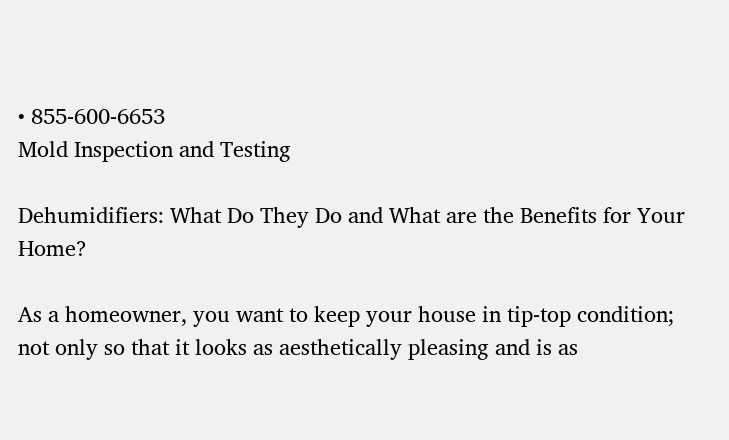• 855-600-6653
Mold Inspection and Testing

Dehumidifiers: What Do They Do and What are the Benefits for Your Home?

As a homeowner, you want to keep your house in tip-top condition; not only so that it looks as aesthetically pleasing and is as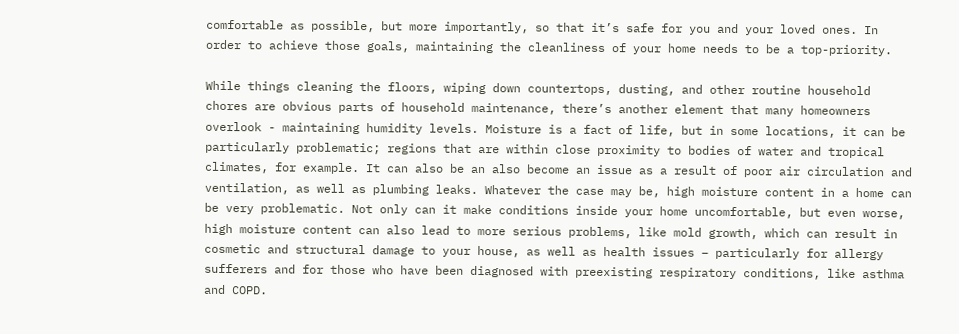comfortable as possible, but more importantly, so that it’s safe for you and your loved ones. In order to achieve those goals, maintaining the cleanliness of your home needs to be a top-priority.

While things cleaning the floors, wiping down countertops, dusting, and other routine household chores are obvious parts of household maintenance, there’s another element that many homeowners overlook - maintaining humidity levels. Moisture is a fact of life, but in some locations, it can be particularly problematic; regions that are within close proximity to bodies of water and tropical climates, for example. It can also be an also become an issue as a result of poor air circulation and ventilation, as well as plumbing leaks. Whatever the case may be, high moisture content in a home can be very problematic. Not only can it make conditions inside your home uncomfortable, but even worse, high moisture content can also lead to more serious problems, like mold growth, which can result in cosmetic and structural damage to your house, as well as health issues – particularly for allergy sufferers and for those who have been diagnosed with preexisting respiratory conditions, like asthma and COPD.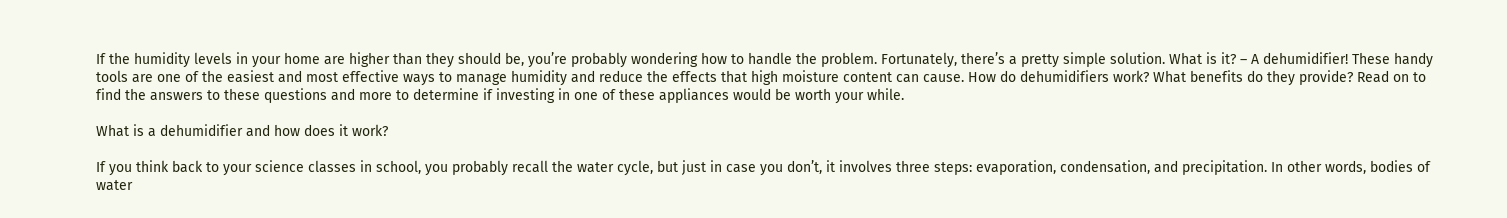If the humidity levels in your home are higher than they should be, you’re probably wondering how to handle the problem. Fortunately, there’s a pretty simple solution. What is it? – A dehumidifier! These handy tools are one of the easiest and most effective ways to manage humidity and reduce the effects that high moisture content can cause. How do dehumidifiers work? What benefits do they provide? Read on to find the answers to these questions and more to determine if investing in one of these appliances would be worth your while.

What is a dehumidifier and how does it work?

If you think back to your science classes in school, you probably recall the water cycle, but just in case you don’t, it involves three steps: evaporation, condensation, and precipitation. In other words, bodies of water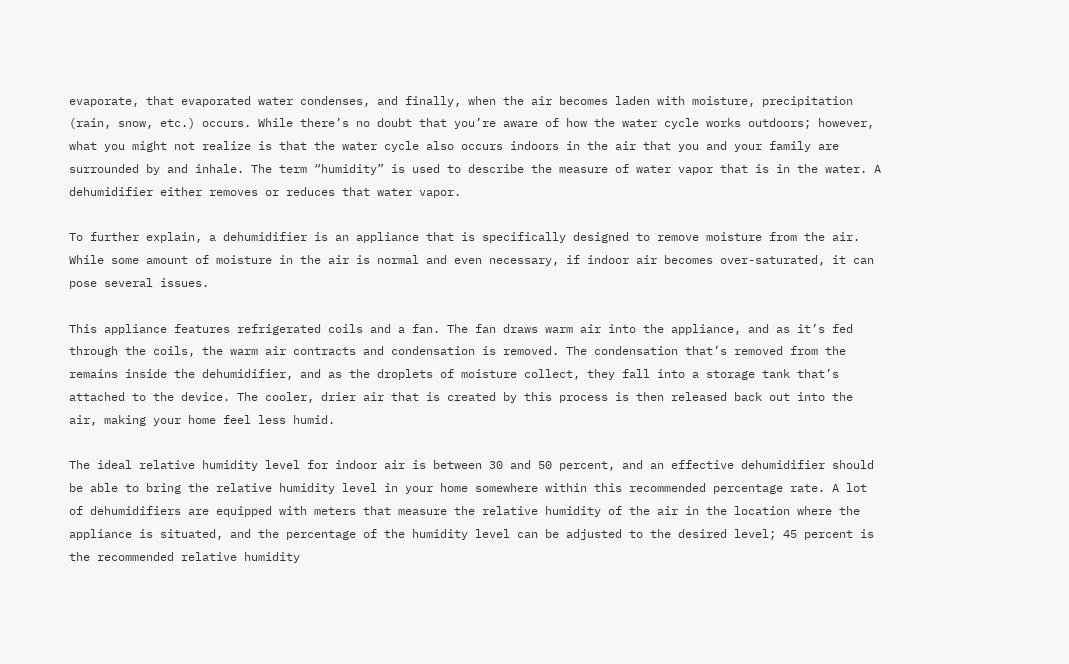evaporate, that evaporated water condenses, and finally, when the air becomes laden with moisture, precipitation (rain, snow, etc.) occurs. While there’s no doubt that you’re aware of how the water cycle works outdoors; however, what you might not realize is that the water cycle also occurs indoors in the air that you and your family are surrounded by and inhale. The term “humidity” is used to describe the measure of water vapor that is in the water. A dehumidifier either removes or reduces that water vapor.

To further explain, a dehumidifier is an appliance that is specifically designed to remove moisture from the air. While some amount of moisture in the air is normal and even necessary, if indoor air becomes over-saturated, it can pose several issues.

This appliance features refrigerated coils and a fan. The fan draws warm air into the appliance, and as it’s fed through the coils, the warm air contracts and condensation is removed. The condensation that’s removed from the remains inside the dehumidifier, and as the droplets of moisture collect, they fall into a storage tank that’s attached to the device. The cooler, drier air that is created by this process is then released back out into the air, making your home feel less humid.

The ideal relative humidity level for indoor air is between 30 and 50 percent, and an effective dehumidifier should be able to bring the relative humidity level in your home somewhere within this recommended percentage rate. A lot of dehumidifiers are equipped with meters that measure the relative humidity of the air in the location where the appliance is situated, and the percentage of the humidity level can be adjusted to the desired level; 45 percent is the recommended relative humidity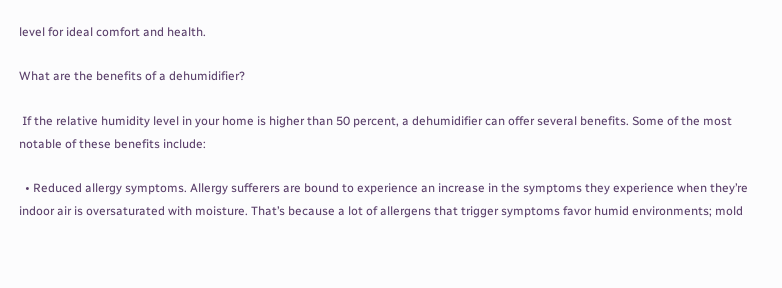level for ideal comfort and health.

What are the benefits of a dehumidifier?

 If the relative humidity level in your home is higher than 50 percent, a dehumidifier can offer several benefits. Some of the most notable of these benefits include:

  • Reduced allergy symptoms. Allergy sufferers are bound to experience an increase in the symptoms they experience when they’re indoor air is oversaturated with moisture. That’s because a lot of allergens that trigger symptoms favor humid environments; mold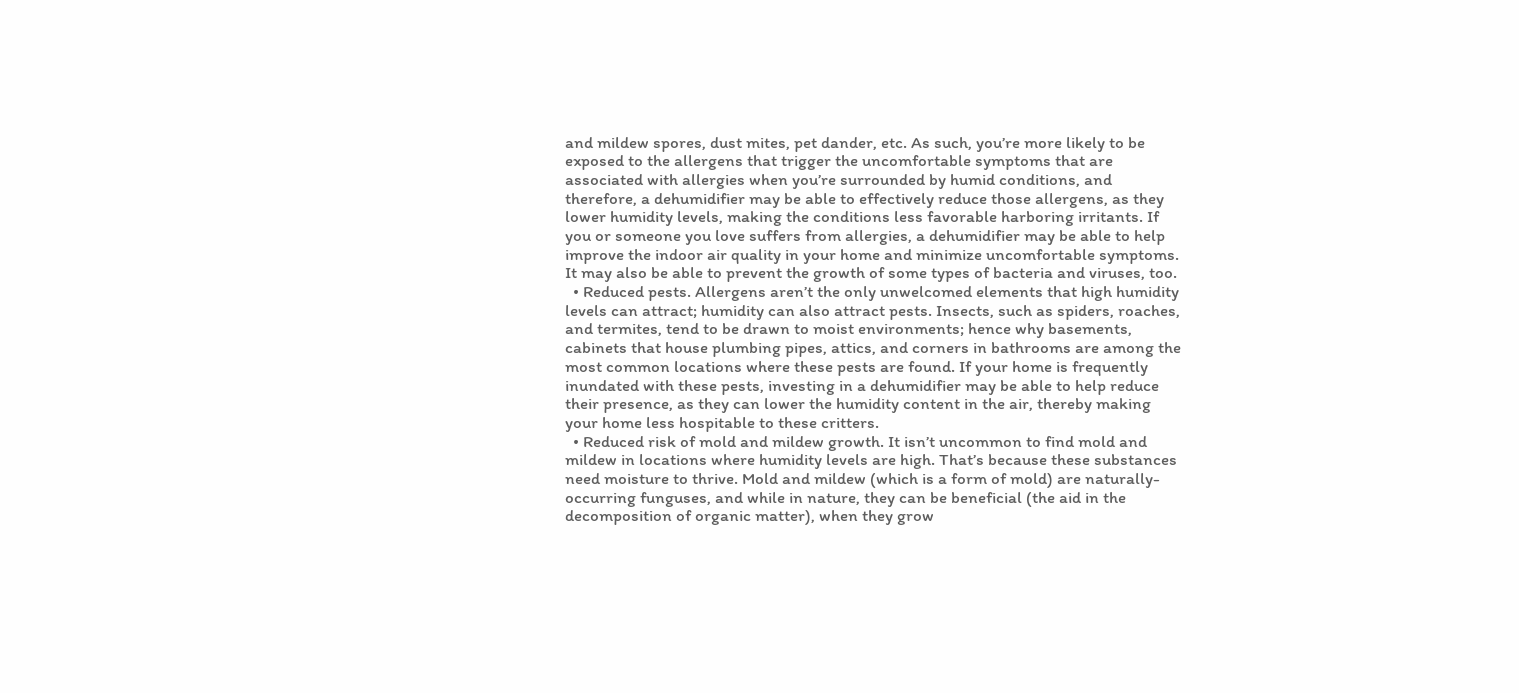and mildew spores, dust mites, pet dander, etc. As such, you’re more likely to be exposed to the allergens that trigger the uncomfortable symptoms that are associated with allergies when you’re surrounded by humid conditions, and therefore, a dehumidifier may be able to effectively reduce those allergens, as they lower humidity levels, making the conditions less favorable harboring irritants. If you or someone you love suffers from allergies, a dehumidifier may be able to help improve the indoor air quality in your home and minimize uncomfortable symptoms. It may also be able to prevent the growth of some types of bacteria and viruses, too.
  • Reduced pests. Allergens aren’t the only unwelcomed elements that high humidity levels can attract; humidity can also attract pests. Insects, such as spiders, roaches, and termites, tend to be drawn to moist environments; hence why basements, cabinets that house plumbing pipes, attics, and corners in bathrooms are among the most common locations where these pests are found. If your home is frequently inundated with these pests, investing in a dehumidifier may be able to help reduce their presence, as they can lower the humidity content in the air, thereby making your home less hospitable to these critters.
  • Reduced risk of mold and mildew growth. It isn’t uncommon to find mold and mildew in locations where humidity levels are high. That’s because these substances need moisture to thrive. Mold and mildew (which is a form of mold) are naturally-occurring funguses, and while in nature, they can be beneficial (the aid in the decomposition of organic matter), when they grow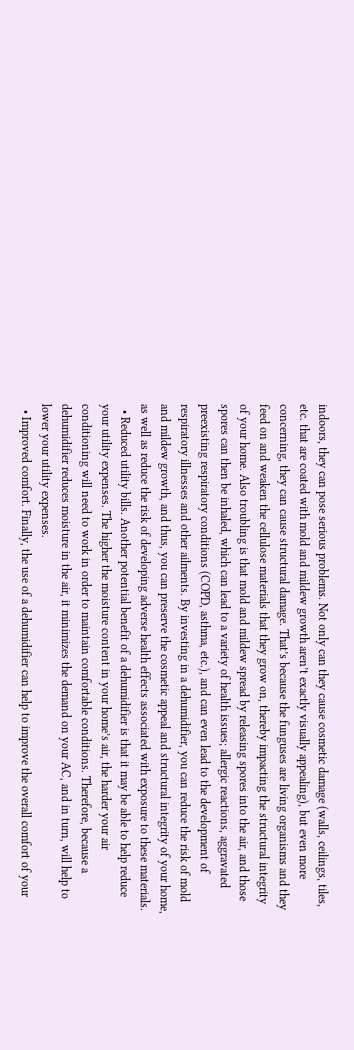indoors, they can pose serious problems. Not only can they cause cosmetic damage (walls, ceilings, tiles, etc. that are coated with mold and mildew growth aren’t exactly visually appealing), but even more concerning, they can cause structural damage. That’s because the funguses are living organisms and they feed on and weaken the cellulose materials that they grow on, thereby impacting the structural integrity of your home. Also troubling is that mold and mildew spread by releasing spores into the air, and those spores can then be inhaled, which can lead to a variety of health issues; allergic reactions, aggravated preexisting respiratory conditions (COPD, asthma, etc.), and can even lead to the development of respiratory illnesses and other ailments. By investing in a dehumidifier, you can reduce the risk of mold and mildew growth, and thus, you can preserve the cosmetic appeal and structural integrity of your home, as well as reduce the risk of developing adverse health effects associated with exposure to these materials.
  • Reduced utility bills. Another potential benefit of a dehumidifier is that it may be able to help reduce your utility expenses. The higher the moisture content in your home’s air, the harder your air conditioning will need to work in order to maintain comfortable conditions. Therefore, because a dehumidifier reduces moisture in the air, it minimizes the demand on your AC, and in turn, will help to lower your utility expenses.
  • Improved comfort. Finally, the use of a dehumidifier can help to improve the overall comfort of your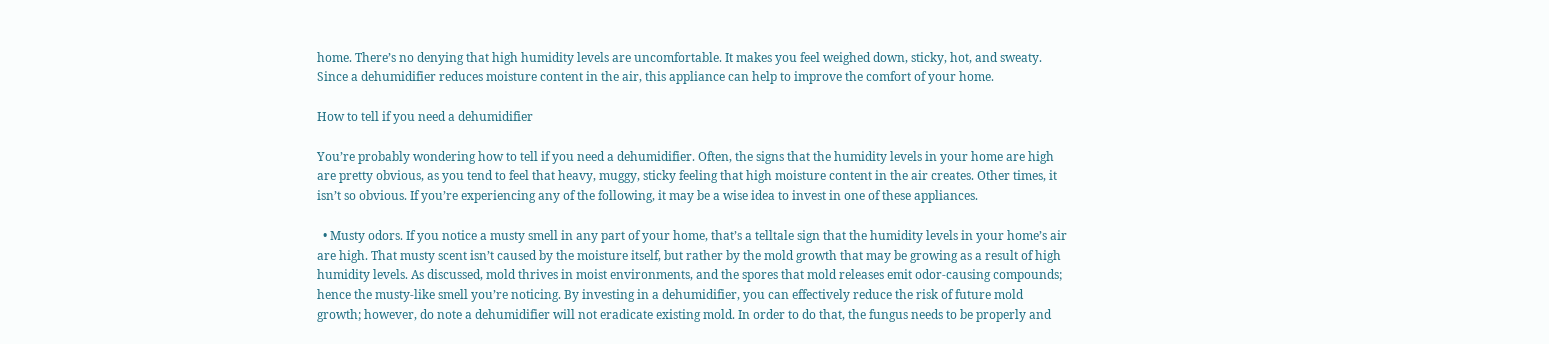home. There’s no denying that high humidity levels are uncomfortable. It makes you feel weighed down, sticky, hot, and sweaty. Since a dehumidifier reduces moisture content in the air, this appliance can help to improve the comfort of your home.

How to tell if you need a dehumidifier

You’re probably wondering how to tell if you need a dehumidifier. Often, the signs that the humidity levels in your home are high are pretty obvious, as you tend to feel that heavy, muggy, sticky feeling that high moisture content in the air creates. Other times, it isn’t so obvious. If you’re experiencing any of the following, it may be a wise idea to invest in one of these appliances.

  • Musty odors. If you notice a musty smell in any part of your home, that’s a telltale sign that the humidity levels in your home’s air are high. That musty scent isn’t caused by the moisture itself, but rather by the mold growth that may be growing as a result of high humidity levels. As discussed, mold thrives in moist environments, and the spores that mold releases emit odor-causing compounds; hence the musty-like smell you’re noticing. By investing in a dehumidifier, you can effectively reduce the risk of future mold growth; however, do note a dehumidifier will not eradicate existing mold. In order to do that, the fungus needs to be properly and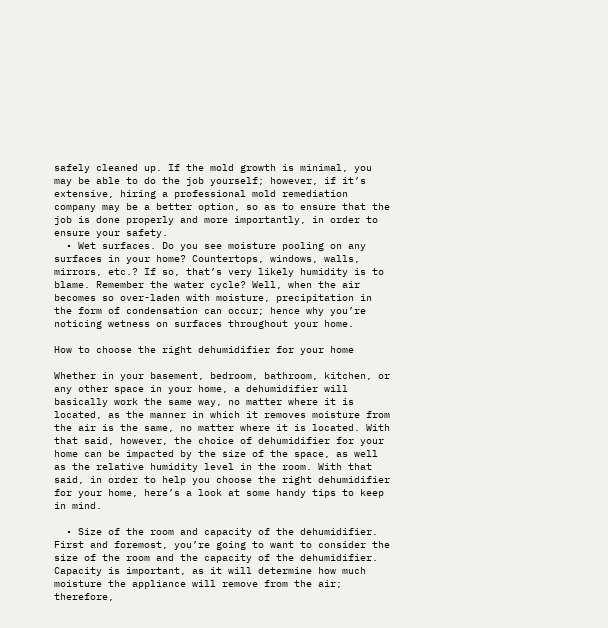safely cleaned up. If the mold growth is minimal, you may be able to do the job yourself; however, if it’s extensive, hiring a professional mold remediation company may be a better option, so as to ensure that the job is done properly and more importantly, in order to ensure your safety.
  • Wet surfaces. Do you see moisture pooling on any surfaces in your home? Countertops, windows, walls, mirrors, etc.? If so, that’s very likely humidity is to blame. Remember the water cycle? Well, when the air becomes so over-laden with moisture, precipitation in the form of condensation can occur; hence why you’re noticing wetness on surfaces throughout your home.

How to choose the right dehumidifier for your home

Whether in your basement, bedroom, bathroom, kitchen, or any other space in your home, a dehumidifier will basically work the same way, no matter where it is located, as the manner in which it removes moisture from the air is the same, no matter where it is located. With that said, however, the choice of dehumidifier for your home can be impacted by the size of the space, as well as the relative humidity level in the room. With that said, in order to help you choose the right dehumidifier for your home, here’s a look at some handy tips to keep in mind.

  • Size of the room and capacity of the dehumidifier. First and foremost, you’re going to want to consider the size of the room and the capacity of the dehumidifier. Capacity is important, as it will determine how much moisture the appliance will remove from the air; therefore,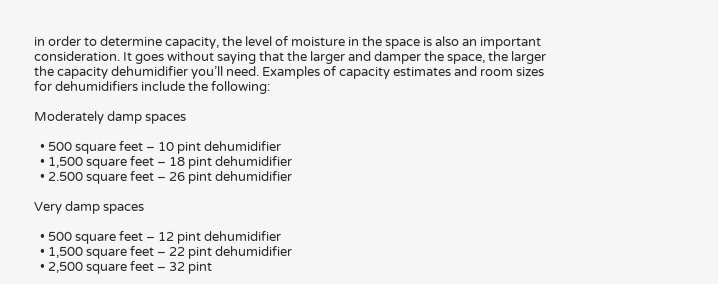in order to determine capacity, the level of moisture in the space is also an important consideration. It goes without saying that the larger and damper the space, the larger the capacity dehumidifier you’ll need. Examples of capacity estimates and room sizes for dehumidifiers include the following:

Moderately damp spaces

  • 500 square feet – 10 pint dehumidifier
  • 1,500 square feet – 18 pint dehumidifier
  • 2.500 square feet – 26 pint dehumidifier

Very damp spaces

  • 500 square feet – 12 pint dehumidifier
  • 1,500 square feet – 22 pint dehumidifier
  • 2,500 square feet – 32 pint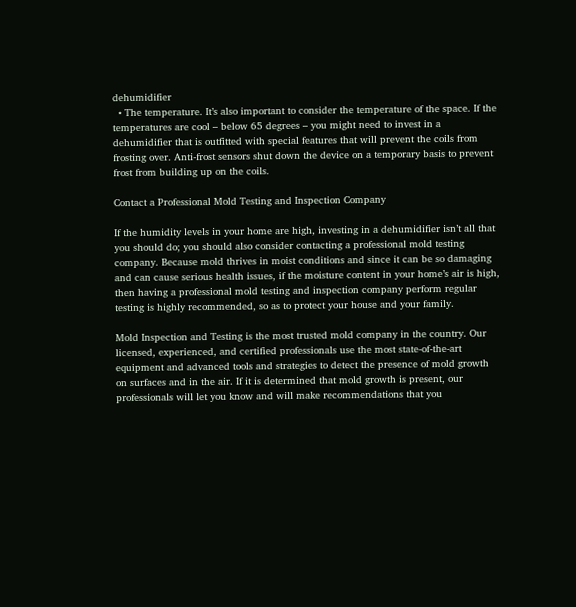dehumidifier
  • The temperature. It’s also important to consider the temperature of the space. If the temperatures are cool – below 65 degrees – you might need to invest in a dehumidifier that is outfitted with special features that will prevent the coils from frosting over. Anti-frost sensors shut down the device on a temporary basis to prevent frost from building up on the coils.

Contact a Professional Mold Testing and Inspection Company

If the humidity levels in your home are high, investing in a dehumidifier isn’t all that you should do; you should also consider contacting a professional mold testing company. Because mold thrives in moist conditions and since it can be so damaging and can cause serious health issues, if the moisture content in your home’s air is high, then having a professional mold testing and inspection company perform regular testing is highly recommended, so as to protect your house and your family.

Mold Inspection and Testing is the most trusted mold company in the country. Our licensed, experienced, and certified professionals use the most state-of-the-art equipment and advanced tools and strategies to detect the presence of mold growth on surfaces and in the air. If it is determined that mold growth is present, our professionals will let you know and will make recommendations that you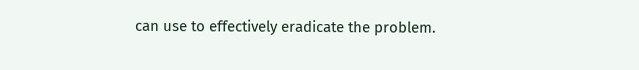can use to effectively eradicate the problem.